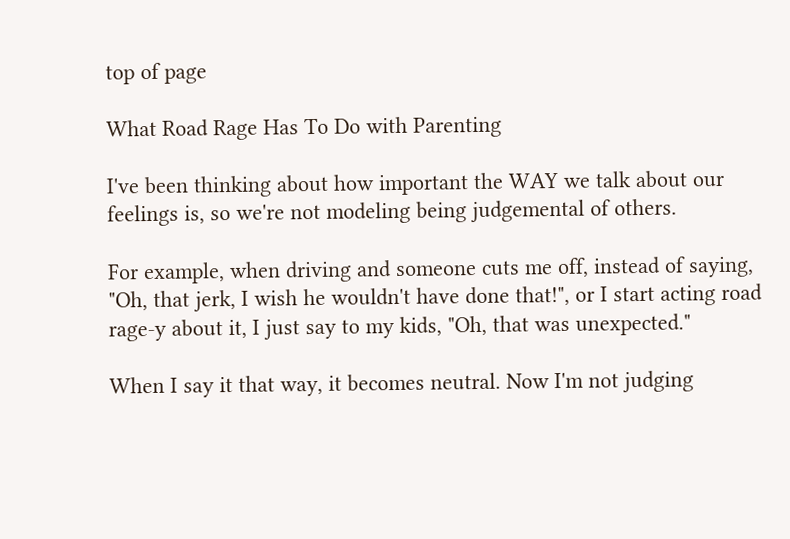top of page

What Road Rage Has To Do with Parenting

I've been thinking about how important the WAY we talk about our feelings is, so we're not modeling being judgemental of others.

For example, when driving and someone cuts me off, instead of saying, "Oh, that jerk, I wish he wouldn't have done that!", or I start acting road rage-y about it, I just say to my kids, "Oh, that was unexpected."

When I say it that way, it becomes neutral. Now I'm not judging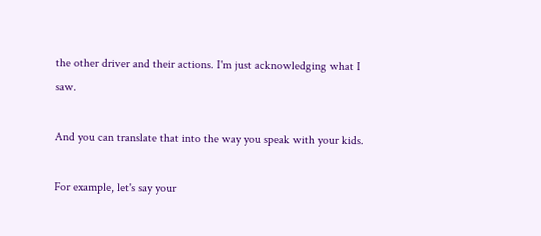the other driver and their actions. I'm just acknowledging what I saw.

And you can translate that into the way you speak with your kids.

For example, let's say your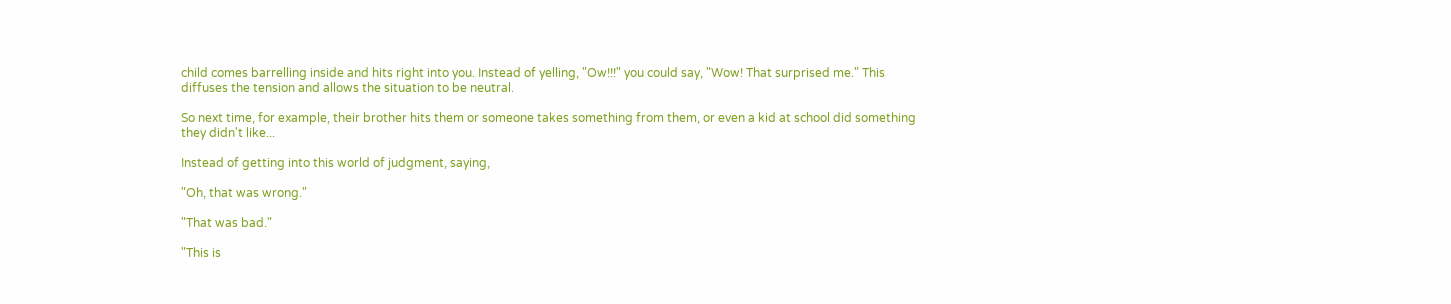child comes barrelling inside and hits right into you. Instead of yelling, "Ow!!!" you could say, "Wow! That surprised me." This diffuses the tension and allows the situation to be neutral.

So next time, for example, their brother hits them or someone takes something from them, or even a kid at school did something they didn't like...

Instead of getting into this world of judgment, saying,

"Oh, that was wrong."

"That was bad."

"This is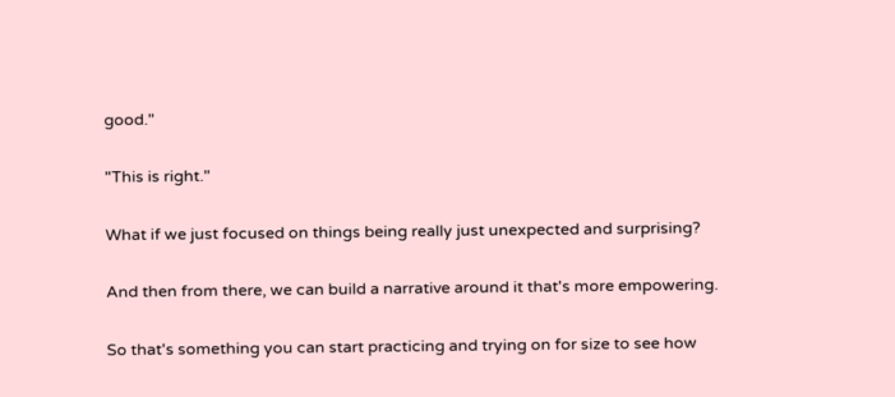good."

"This is right."

What if we just focused on things being really just unexpected and surprising?

And then from there, we can build a narrative around it that's more empowering.

So that's something you can start practicing and trying on for size to see how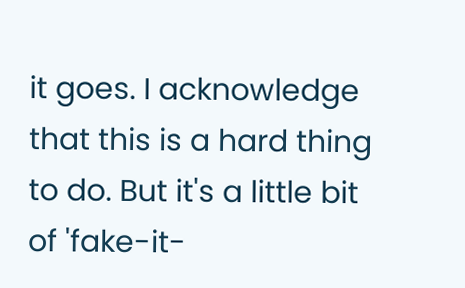it goes. I acknowledge that this is a hard thing to do. But it's a little bit of 'fake-it-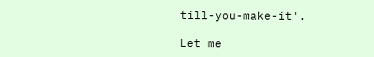till-you-make-it'.

Let me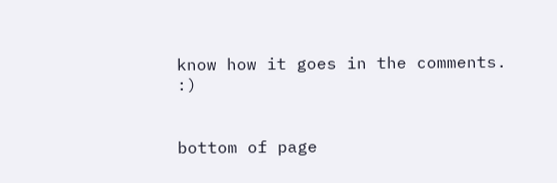know how it goes in the comments. :)


bottom of page